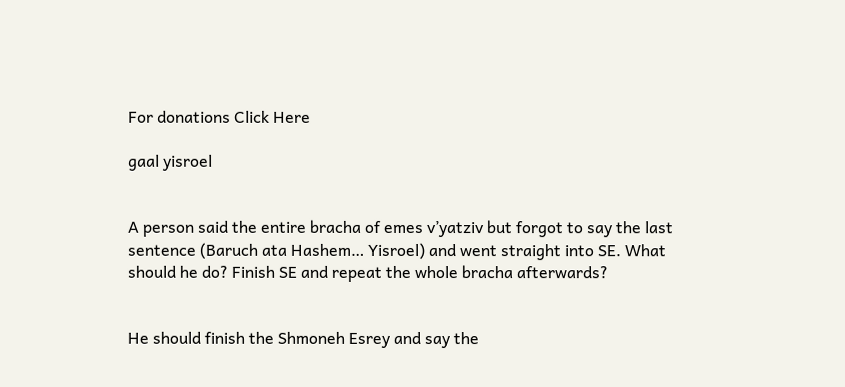For donations Click Here

gaal yisroel


A person said the entire bracha of emes v’yatziv but forgot to say the last sentence (Baruch ata Hashem… Yisroel) and went straight into SE. What should he do? Finish SE and repeat the whole bracha afterwards?


He should finish the Shmoneh Esrey and say the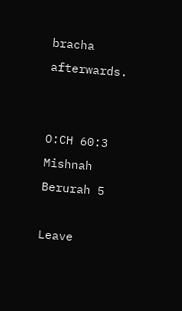bracha afterwards.


O:CH 60:3 Mishnah Berurah 5

Leave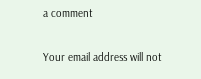a comment

Your email address will not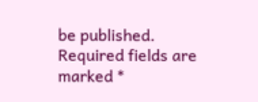be published. Required fields are marked *